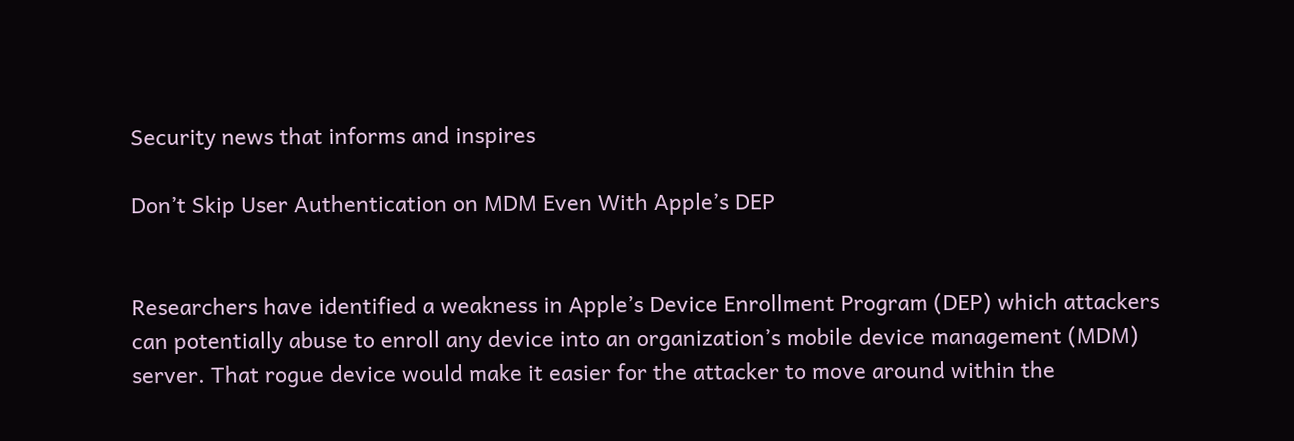Security news that informs and inspires

Don’t Skip User Authentication on MDM Even With Apple’s DEP


Researchers have identified a weakness in Apple’s Device Enrollment Program (DEP) which attackers can potentially abuse to enroll any device into an organization’s mobile device management (MDM) server. That rogue device would make it easier for the attacker to move around within the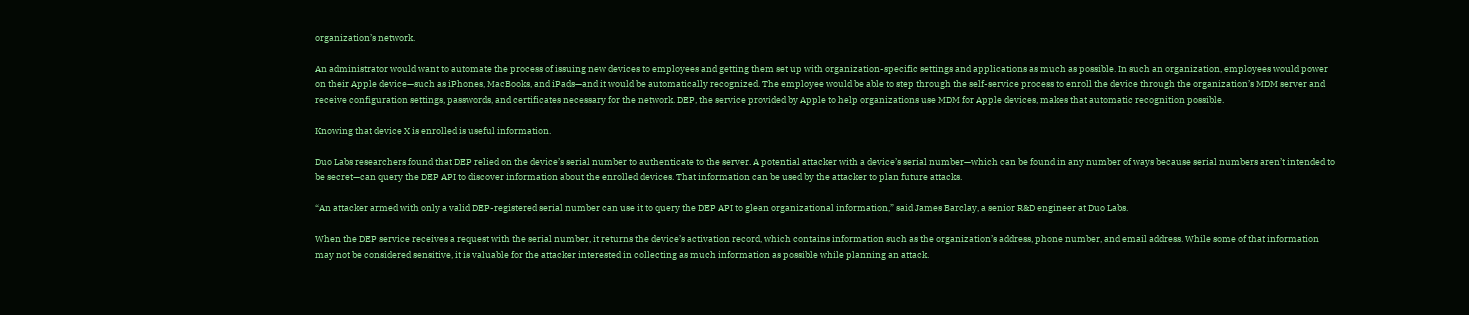organization’s network.

An administrator would want to automate the process of issuing new devices to employees and getting them set up with organization-specific settings and applications as much as possible. In such an organization, employees would power on their Apple device—such as iPhones, MacBooks, and iPads—and it would be automatically recognized. The employee would be able to step through the self-service process to enroll the device through the organization’s MDM server and receive configuration settings, passwords, and certificates necessary for the network. DEP, the service provided by Apple to help organizations use MDM for Apple devices, makes that automatic recognition possible.

Knowing that device X is enrolled is useful information.

Duo Labs researchers found that DEP relied on the device’s serial number to authenticate to the server. A potential attacker with a device’s serial number—which can be found in any number of ways because serial numbers aren’t intended to be secret—can query the DEP API to discover information about the enrolled devices. That information can be used by the attacker to plan future attacks.

“An attacker armed with only a valid DEP-registered serial number can use it to query the DEP API to glean organizational information,” said James Barclay, a senior R&D engineer at Duo Labs.

When the DEP service receives a request with the serial number, it returns the device’s activation record, which contains information such as the organization’s address, phone number, and email address. While some of that information may not be considered sensitive, it is valuable for the attacker interested in collecting as much information as possible while planning an attack.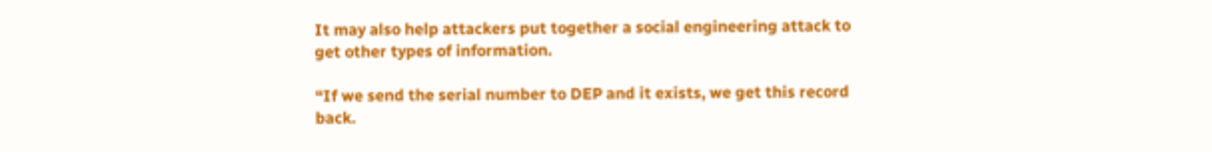It may also help attackers put together a social engineering attack to get other types of information.

“If we send the serial number to DEP and it exists, we get this record back.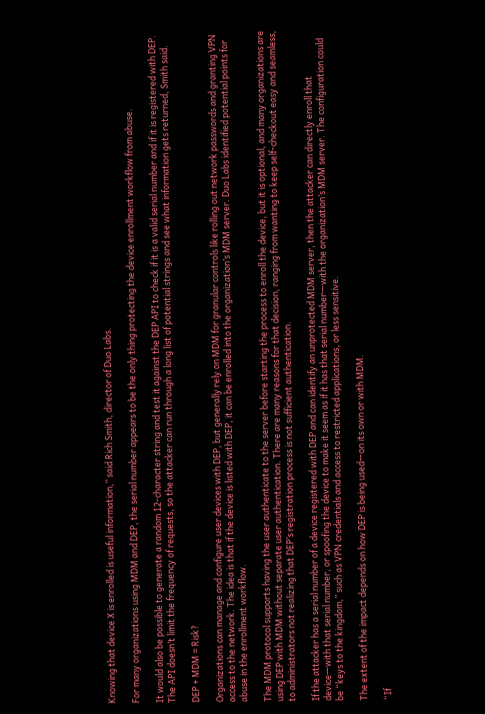Knowing that device X is enrolled is useful information,” said Rich Smith, director of Duo Labs.

For many organizations using MDM and DEP, the serial number appears to be the only thing protecting the device enrollment workflow from abuse.

It would also be possible to generate a random 12-character string and test it against the DEP API to check if it is a valid serial number and if it is registered with DEP. The API doesn’t limit the frequency of requests, so the attacker can run through a long list of potential strings and see what information gets returned, Smith said.

DEP + MDM = Risk?

Organizations can manage and configure user devices with DEP, but generally rely on MDM for granular controls like rolling out network passwords and granting VPN access to the network. The idea is that if the device is listed with DEP, it can be enrolled into the organization’s MDM server. Duo Labs identified potential points for abuse in the enrollment workflow.

The MDM protocol supports having the user authenticate to the server before starting the process to enroll the device, but it is optional, and many organizations are using DEP with MDM without separate user authentication. There are many reasons for that decision, ranging from wanting to keep self-checkout easy and seamless, to administrators not realizing that DEP’s registration process is not sufficient authentication.

If the attacker has a serial number of a device registered with DEP and can identify an unprotected MDM server, then the attacker can directly enroll that device—with that serial number, or spoofing the device to make it seem as if it has that serial number—with the organization’s MDM server. The configuration could be “keys to the kingdom,” such as VPN credentials and access to restricted applications, or less sensitive.

The extent of the impact depends on how DEP is being used—on its own or with MDM.

“If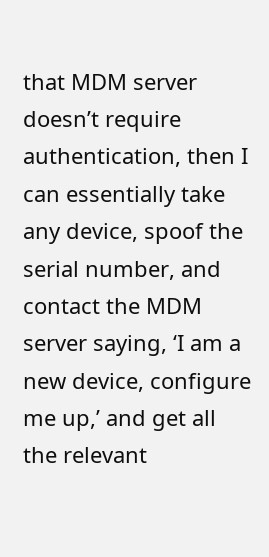that MDM server doesn’t require authentication, then I can essentially take any device, spoof the serial number, and contact the MDM server saying, ‘I am a new device, configure me up,’ and get all the relevant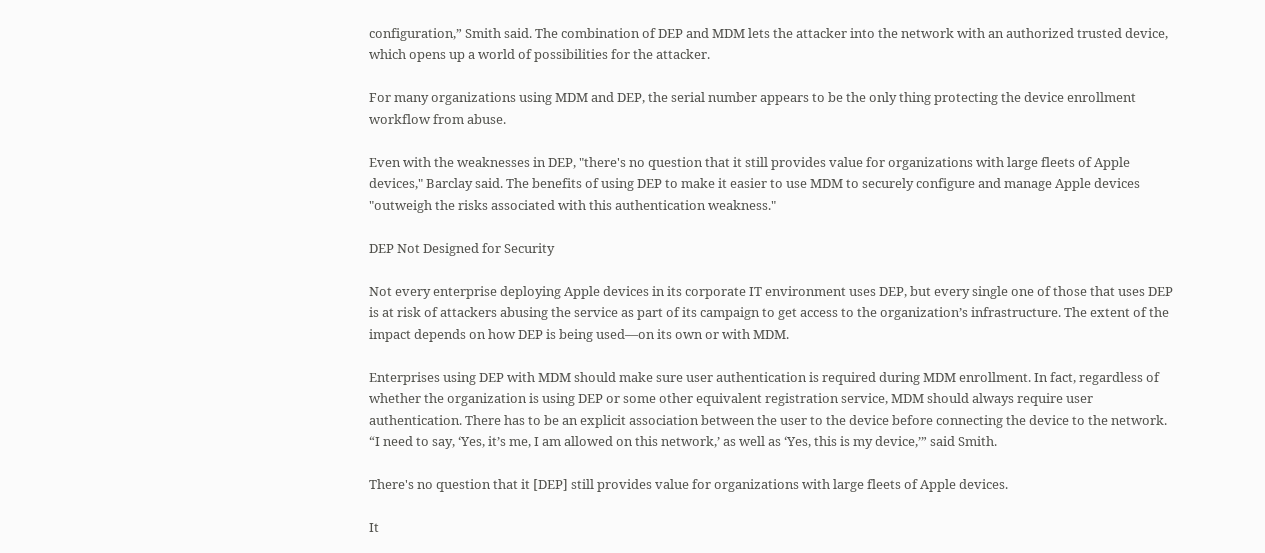configuration,” Smith said. The combination of DEP and MDM lets the attacker into the network with an authorized trusted device, which opens up a world of possibilities for the attacker.

For many organizations using MDM and DEP, the serial number appears to be the only thing protecting the device enrollment workflow from abuse.

Even with the weaknesses in DEP, "there's no question that it still provides value for organizations with large fleets of Apple devices," Barclay said. The benefits of using DEP to make it easier to use MDM to securely configure and manage Apple devices "outweigh the risks associated with this authentication weakness."

DEP Not Designed for Security

Not every enterprise deploying Apple devices in its corporate IT environment uses DEP, but every single one of those that uses DEP is at risk of attackers abusing the service as part of its campaign to get access to the organization’s infrastructure. The extent of the impact depends on how DEP is being used—on its own or with MDM.

Enterprises using DEP with MDM should make sure user authentication is required during MDM enrollment. In fact, regardless of whether the organization is using DEP or some other equivalent registration service, MDM should always require user authentication. There has to be an explicit association between the user to the device before connecting the device to the network. “I need to say, ‘Yes, it’s me, I am allowed on this network,’ as well as ‘Yes, this is my device,’” said Smith.

There's no question that it [DEP] still provides value for organizations with large fleets of Apple devices.

It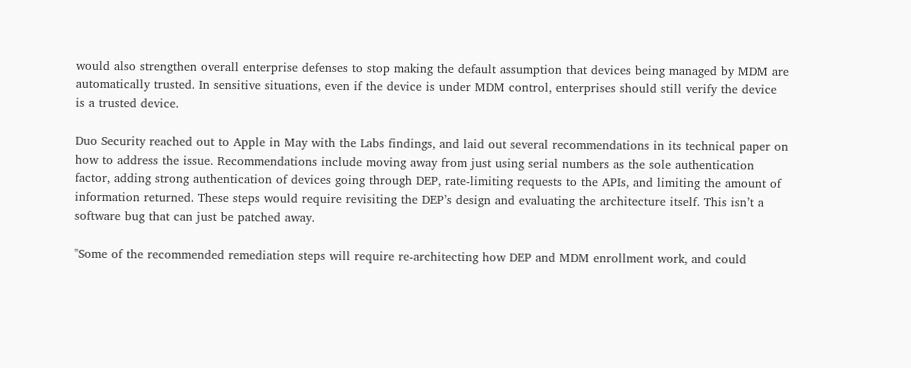would also strengthen overall enterprise defenses to stop making the default assumption that devices being managed by MDM are automatically trusted. In sensitive situations, even if the device is under MDM control, enterprises should still verify the device is a trusted device.

Duo Security reached out to Apple in May with the Labs findings, and laid out several recommendations in its technical paper on how to address the issue. Recommendations include moving away from just using serial numbers as the sole authentication factor, adding strong authentication of devices going through DEP, rate-limiting requests to the APIs, and limiting the amount of information returned. These steps would require revisiting the DEP’s design and evaluating the architecture itself. This isn’t a software bug that can just be patched away.

"Some of the recommended remediation steps will require re-architecting how DEP and MDM enrollment work, and could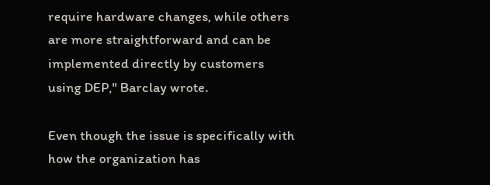require hardware changes, while others are more straightforward and can be implemented directly by customers using DEP," Barclay wrote.

Even though the issue is specifically with how the organization has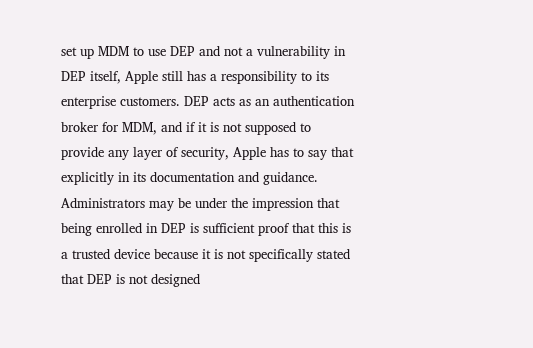set up MDM to use DEP and not a vulnerability in DEP itself, Apple still has a responsibility to its enterprise customers. DEP acts as an authentication broker for MDM, and if it is not supposed to provide any layer of security, Apple has to say that explicitly in its documentation and guidance. Administrators may be under the impression that being enrolled in DEP is sufficient proof that this is a trusted device because it is not specifically stated that DEP is not designed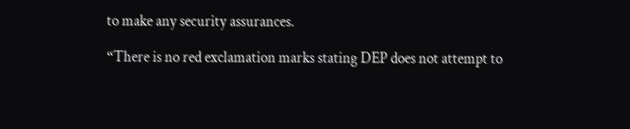to make any security assurances.

“There is no red exclamation marks stating DEP does not attempt to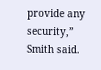provide any security,” Smith said.